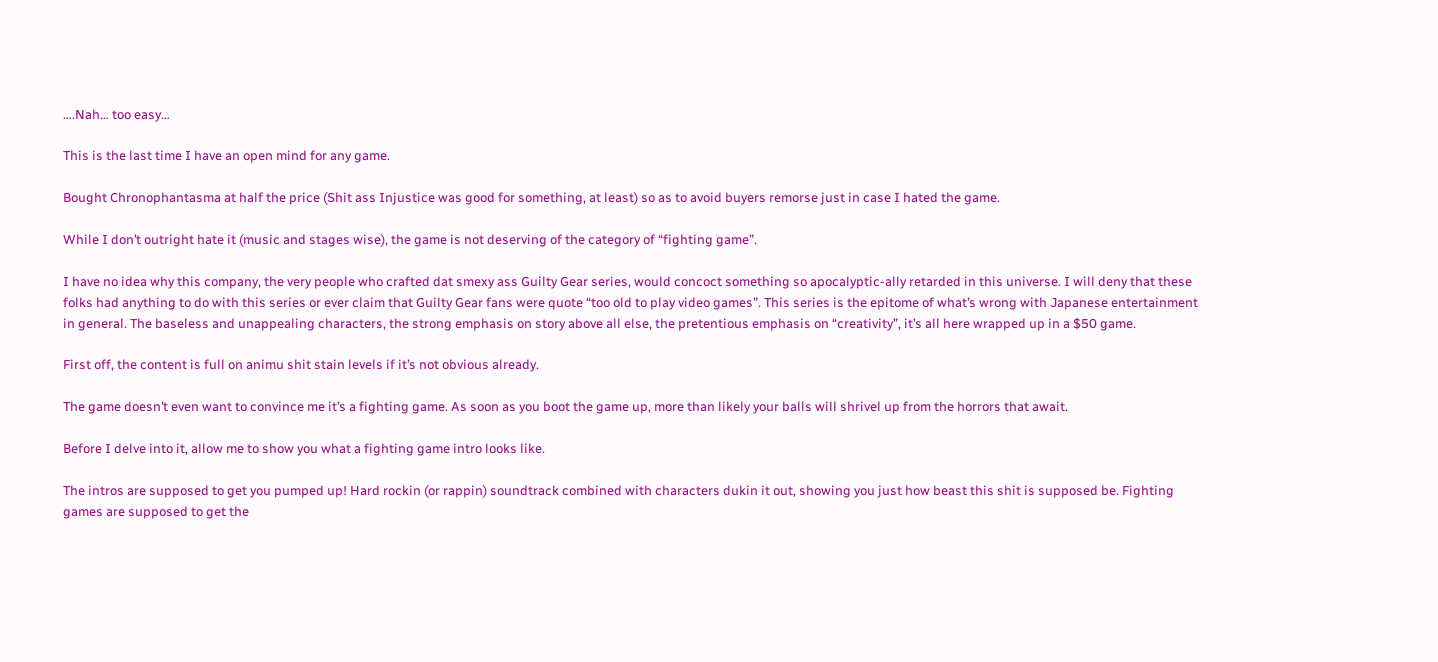….Nah… too easy…

This is the last time I have an open mind for any game.

Bought Chronophantasma at half the price (Shit ass Injustice was good for something, at least) so as to avoid buyers remorse just in case I hated the game.

While I don’t outright hate it (music and stages wise), the game is not deserving of the category of “fighting game”.

I have no idea why this company, the very people who crafted dat smexy ass Guilty Gear series, would concoct something so apocalyptic-ally retarded in this universe. I will deny that these folks had anything to do with this series or ever claim that Guilty Gear fans were quote “too old to play video games”. This series is the epitome of what’s wrong with Japanese entertainment in general. The baseless and unappealing characters, the strong emphasis on story above all else, the pretentious emphasis on “creativity”, it’s all here wrapped up in a $50 game.

First off, the content is full on animu shit stain levels if it’s not obvious already.

The game doesn’t even want to convince me it’s a fighting game. As soon as you boot the game up, more than likely your balls will shrivel up from the horrors that await.

Before I delve into it, allow me to show you what a fighting game intro looks like.

The intros are supposed to get you pumped up! Hard rockin (or rappin) soundtrack combined with characters dukin it out, showing you just how beast this shit is supposed be. Fighting games are supposed to get the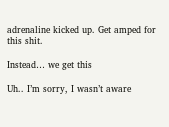adrenaline kicked up. Get amped for this shit.

Instead… we get this

Uh.. I’m sorry, I wasn’t aware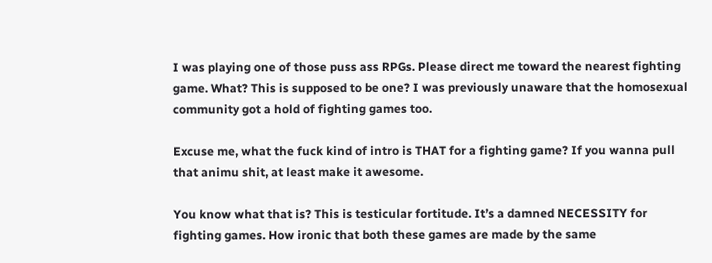I was playing one of those puss ass RPGs. Please direct me toward the nearest fighting game. What? This is supposed to be one? I was previously unaware that the homosexual community got a hold of fighting games too.

Excuse me, what the fuck kind of intro is THAT for a fighting game? If you wanna pull that animu shit, at least make it awesome.

You know what that is? This is testicular fortitude. It’s a damned NECESSITY for fighting games. How ironic that both these games are made by the same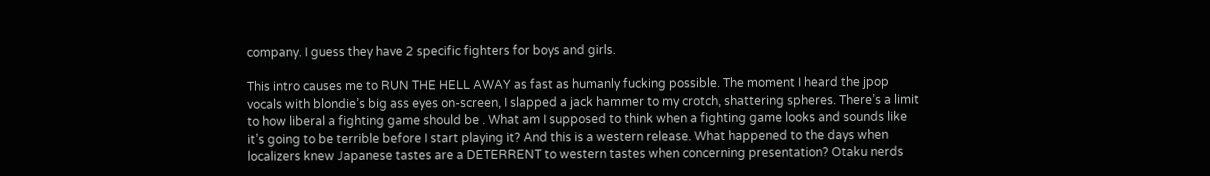company. I guess they have 2 specific fighters for boys and girls.

This intro causes me to RUN THE HELL AWAY as fast as humanly fucking possible. The moment I heard the jpop vocals with blondie’s big ass eyes on-screen, I slapped a jack hammer to my crotch, shattering spheres. There’s a limit to how liberal a fighting game should be . What am I supposed to think when a fighting game looks and sounds like it’s going to be terrible before I start playing it? And this is a western release. What happened to the days when localizers knew Japanese tastes are a DETERRENT to western tastes when concerning presentation? Otaku nerds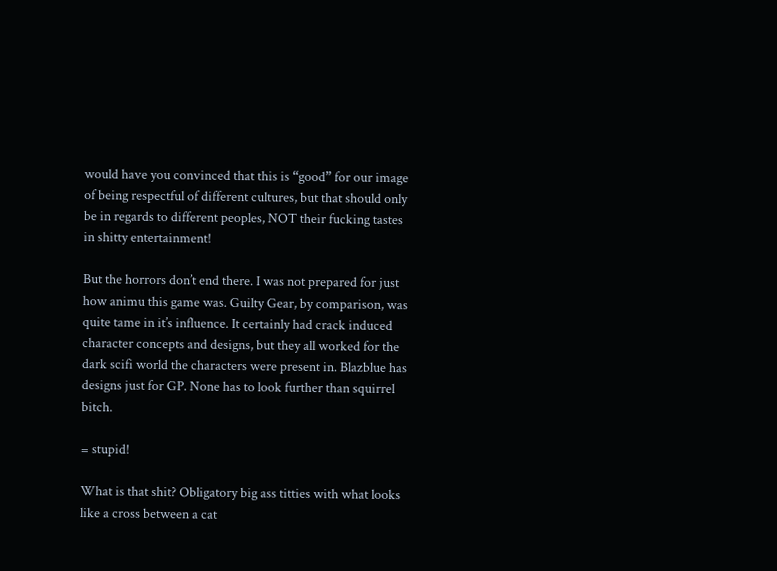would have you convinced that this is “good” for our image of being respectful of different cultures, but that should only be in regards to different peoples, NOT their fucking tastes in shitty entertainment!

But the horrors don’t end there. I was not prepared for just how animu this game was. Guilty Gear, by comparison, was quite tame in it’s influence. It certainly had crack induced character concepts and designs, but they all worked for the dark scifi world the characters were present in. Blazblue has designs just for GP. None has to look further than squirrel bitch.

= stupid!

What is that shit? Obligatory big ass titties with what looks like a cross between a cat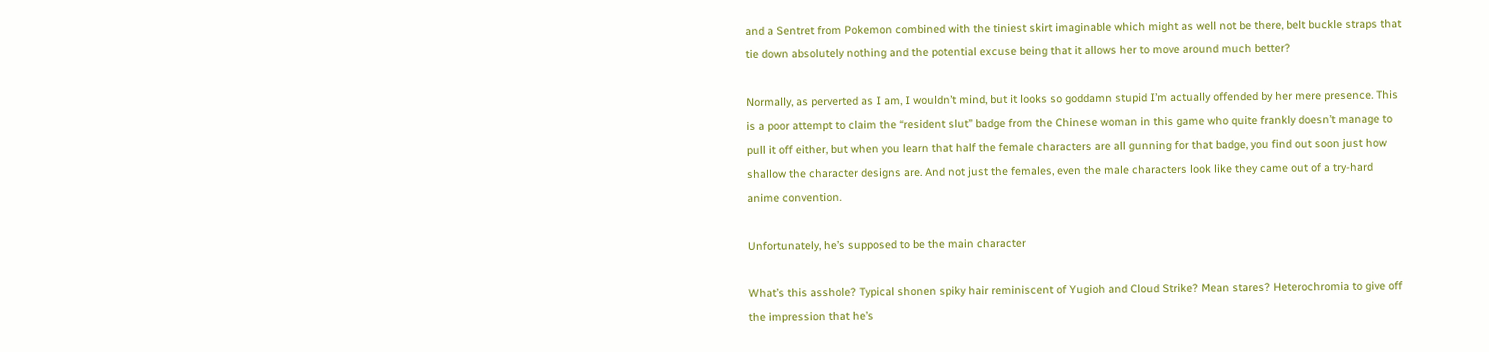and a Sentret from Pokemon combined with the tiniest skirt imaginable which might as well not be there, belt buckle straps that tie down absolutely nothing and the potential excuse being that it allows her to move around much better?

Normally, as perverted as I am, I wouldn’t mind, but it looks so goddamn stupid I’m actually offended by her mere presence. This is a poor attempt to claim the “resident slut” badge from the Chinese woman in this game who quite frankly doesn’t manage to pull it off either, but when you learn that half the female characters are all gunning for that badge, you find out soon just how shallow the character designs are. And not just the females, even the male characters look like they came out of a try-hard anime convention.

Unfortunately, he’s supposed to be the main character

What’s this asshole? Typical shonen spiky hair reminiscent of Yugioh and Cloud Strike? Mean stares? Heterochromia to give off the impression that he’s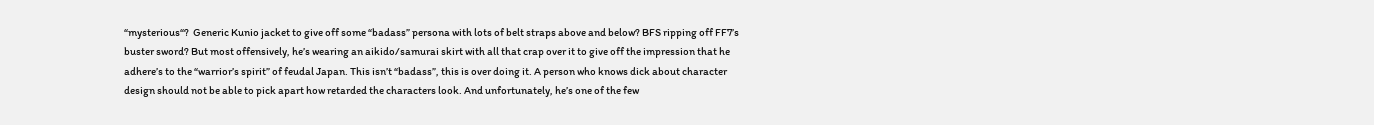“mysterious“?  Generic Kunio jacket to give off some “badass” persona with lots of belt straps above and below? BFS ripping off FF7’s buster sword? But most offensively, he’s wearing an aikido/samurai skirt with all that crap over it to give off the impression that he adhere’s to the “warrior’s spirit” of feudal Japan. This isn’t “badass”, this is over doing it. A person who knows dick about character design should not be able to pick apart how retarded the characters look. And unfortunately, he’s one of the few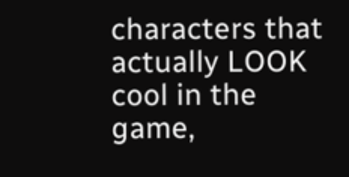characters that actually LOOK cool in the game,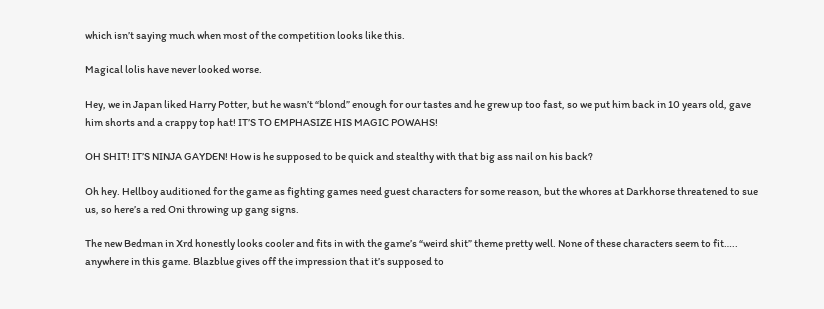which isn’t saying much when most of the competition looks like this.

Magical lolis have never looked worse.

Hey, we in Japan liked Harry Potter, but he wasn’t “blond” enough for our tastes and he grew up too fast, so we put him back in 10 years old, gave him shorts and a crappy top hat! IT’S TO EMPHASIZE HIS MAGIC POWAHS!

OH SHIT! IT’S NINJA GAYDEN! How is he supposed to be quick and stealthy with that big ass nail on his back?

Oh hey. Hellboy auditioned for the game as fighting games need guest characters for some reason, but the whores at Darkhorse threatened to sue us, so here’s a red Oni throwing up gang signs.

The new Bedman in Xrd honestly looks cooler and fits in with the game’s “weird shit” theme pretty well. None of these characters seem to fit….. anywhere in this game. Blazblue gives off the impression that it’s supposed to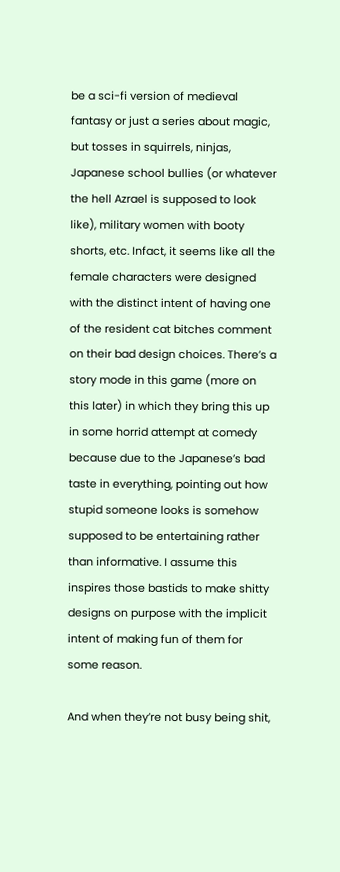be a sci-fi version of medieval fantasy or just a series about magic, but tosses in squirrels, ninjas, Japanese school bullies (or whatever the hell Azrael is supposed to look like), military women with booty shorts, etc. Infact, it seems like all the female characters were designed with the distinct intent of having one of the resident cat bitches comment on their bad design choices. There’s a story mode in this game (more on this later) in which they bring this up in some horrid attempt at comedy because due to the Japanese’s bad taste in everything, pointing out how stupid someone looks is somehow supposed to be entertaining rather than informative. I assume this inspires those bastids to make shitty designs on purpose with the implicit intent of making fun of them for some reason.

And when they’re not busy being shit,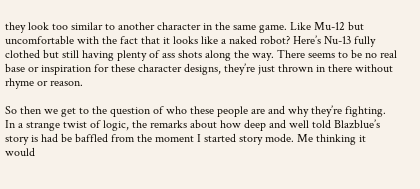they look too similar to another character in the same game. Like Mu-12 but uncomfortable with the fact that it looks like a naked robot? Here’s Nu-13 fully clothed but still having plenty of ass shots along the way. There seems to be no real base or inspiration for these character designs, they’re just thrown in there without rhyme or reason.

So then we get to the question of who these people are and why they’re fighting. In a strange twist of logic, the remarks about how deep and well told Blazblue’s story is had be baffled from the moment I started story mode. Me thinking it would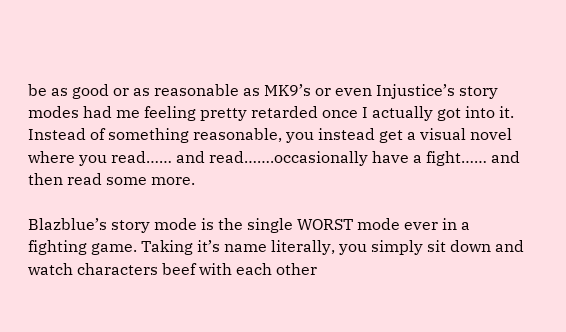be as good or as reasonable as MK9’s or even Injustice’s story modes had me feeling pretty retarded once I actually got into it. Instead of something reasonable, you instead get a visual novel where you read…… and read…….occasionally have a fight…… and then read some more.

Blazblue’s story mode is the single WORST mode ever in a fighting game. Taking it’s name literally, you simply sit down and watch characters beef with each other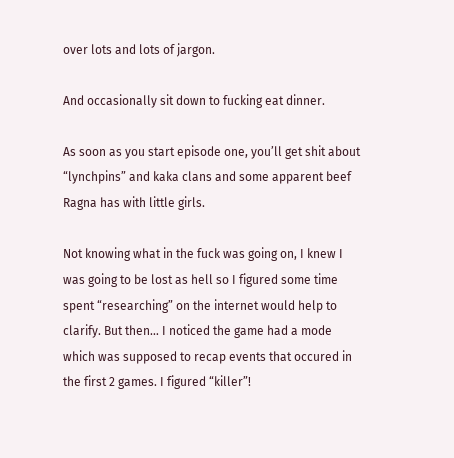over lots and lots of jargon.

And occasionally sit down to fucking eat dinner.

As soon as you start episode one, you’ll get shit about “lynchpins” and kaka clans and some apparent beef Ragna has with little girls.

Not knowing what in the fuck was going on, I knew I was going to be lost as hell so I figured some time spent “researching” on the internet would help to clarify. But then… I noticed the game had a mode which was supposed to recap events that occured in the first 2 games. I figured “killer”!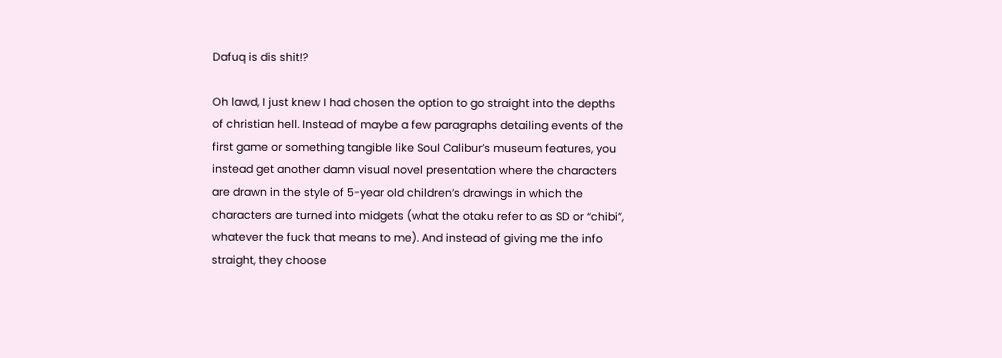Dafuq is dis shit!?

Oh lawd, I just knew I had chosen the option to go straight into the depths of christian hell. Instead of maybe a few paragraphs detailing events of the first game or something tangible like Soul Calibur’s museum features, you instead get another damn visual novel presentation where the characters are drawn in the style of 5-year old children’s drawings in which the characters are turned into midgets (what the otaku refer to as SD or “chibi”, whatever the fuck that means to me). And instead of giving me the info straight, they choose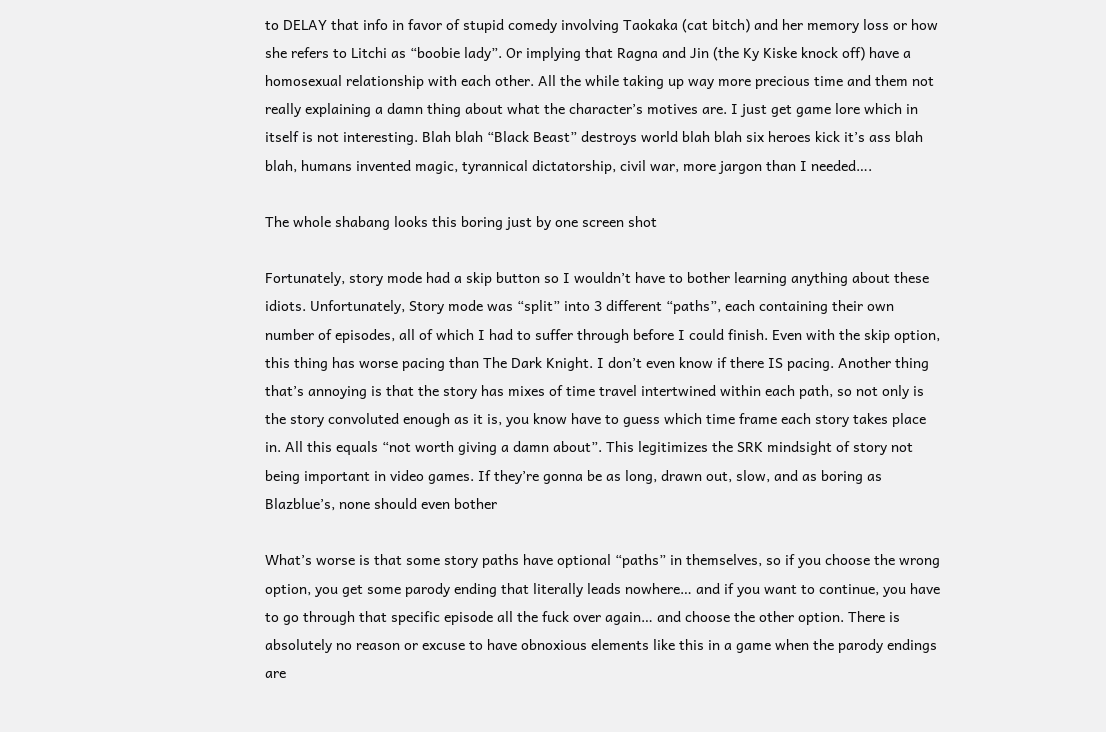to DELAY that info in favor of stupid comedy involving Taokaka (cat bitch) and her memory loss or how she refers to Litchi as “boobie lady”. Or implying that Ragna and Jin (the Ky Kiske knock off) have a homosexual relationship with each other. All the while taking up way more precious time and them not really explaining a damn thing about what the character’s motives are. I just get game lore which in itself is not interesting. Blah blah “Black Beast” destroys world blah blah six heroes kick it’s ass blah blah, humans invented magic, tyrannical dictatorship, civil war, more jargon than I needed….

The whole shabang looks this boring just by one screen shot

Fortunately, story mode had a skip button so I wouldn’t have to bother learning anything about these idiots. Unfortunately, Story mode was “split” into 3 different “paths”, each containing their own number of episodes, all of which I had to suffer through before I could finish. Even with the skip option, this thing has worse pacing than The Dark Knight. I don’t even know if there IS pacing. Another thing that’s annoying is that the story has mixes of time travel intertwined within each path, so not only is the story convoluted enough as it is, you know have to guess which time frame each story takes place in. All this equals “not worth giving a damn about”. This legitimizes the SRK mindsight of story not being important in video games. If they’re gonna be as long, drawn out, slow, and as boring as Blazblue’s, none should even bother

What’s worse is that some story paths have optional “paths” in themselves, so if you choose the wrong option, you get some parody ending that literally leads nowhere… and if you want to continue, you have to go through that specific episode all the fuck over again… and choose the other option. There is absolutely no reason or excuse to have obnoxious elements like this in a game when the parody endings are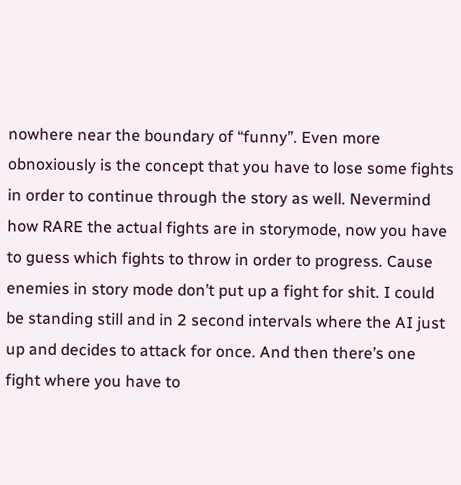nowhere near the boundary of “funny”. Even more obnoxiously is the concept that you have to lose some fights in order to continue through the story as well. Nevermind how RARE the actual fights are in storymode, now you have to guess which fights to throw in order to progress. Cause enemies in story mode don’t put up a fight for shit. I could be standing still and in 2 second intervals where the AI just up and decides to attack for once. And then there’s one fight where you have to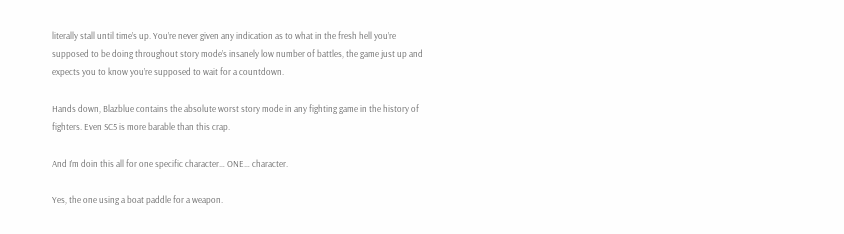literally stall until time’s up. You’re never given any indication as to what in the fresh hell you’re supposed to be doing throughout story mode’s insanely low number of battles, the game just up and expects you to know you’re supposed to wait for a countdown.

Hands down, Blazblue contains the absolute worst story mode in any fighting game in the history of fighters. Even SC5 is more barable than this crap.

And I’m doin this all for one specific character… ONE… character.

Yes, the one using a boat paddle for a weapon.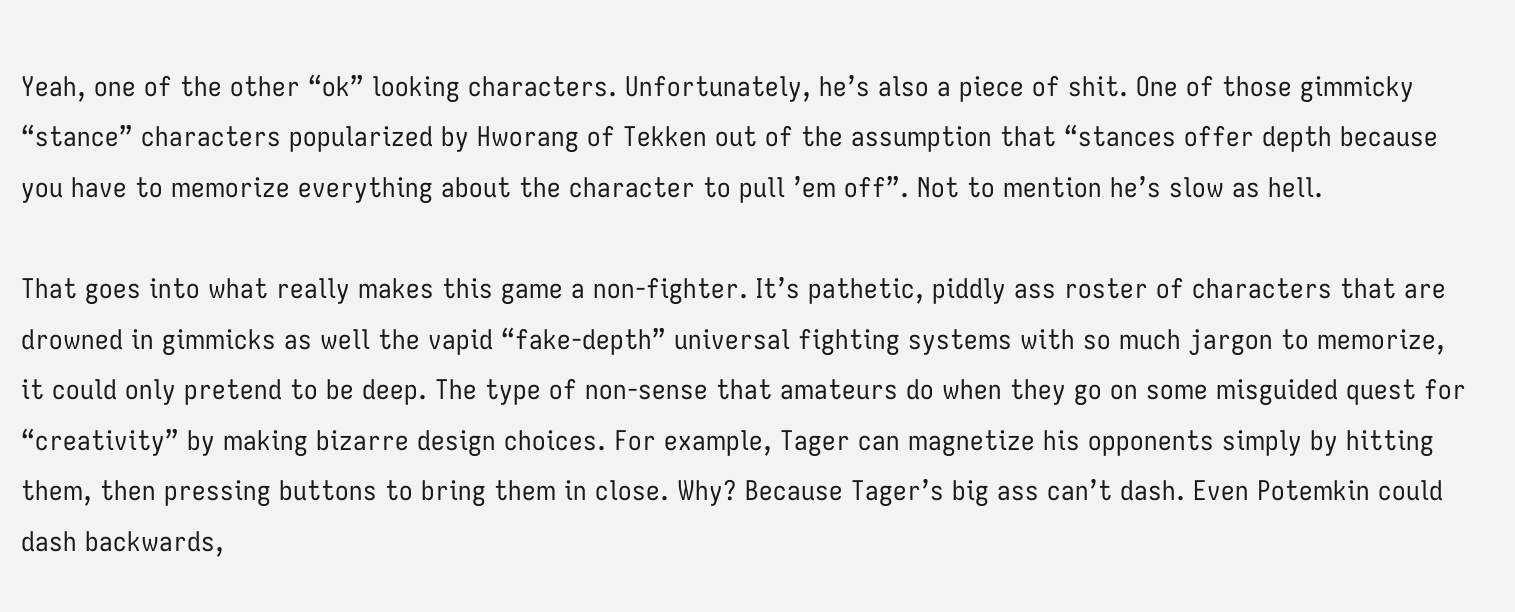Yeah, one of the other “ok” looking characters. Unfortunately, he’s also a piece of shit. One of those gimmicky “stance” characters popularized by Hworang of Tekken out of the assumption that “stances offer depth because you have to memorize everything about the character to pull ’em off”. Not to mention he’s slow as hell.

That goes into what really makes this game a non-fighter. It’s pathetic, piddly ass roster of characters that are drowned in gimmicks as well the vapid “fake-depth” universal fighting systems with so much jargon to memorize, it could only pretend to be deep. The type of non-sense that amateurs do when they go on some misguided quest for “creativity” by making bizarre design choices. For example, Tager can magnetize his opponents simply by hitting them, then pressing buttons to bring them in close. Why? Because Tager’s big ass can’t dash. Even Potemkin could dash backwards,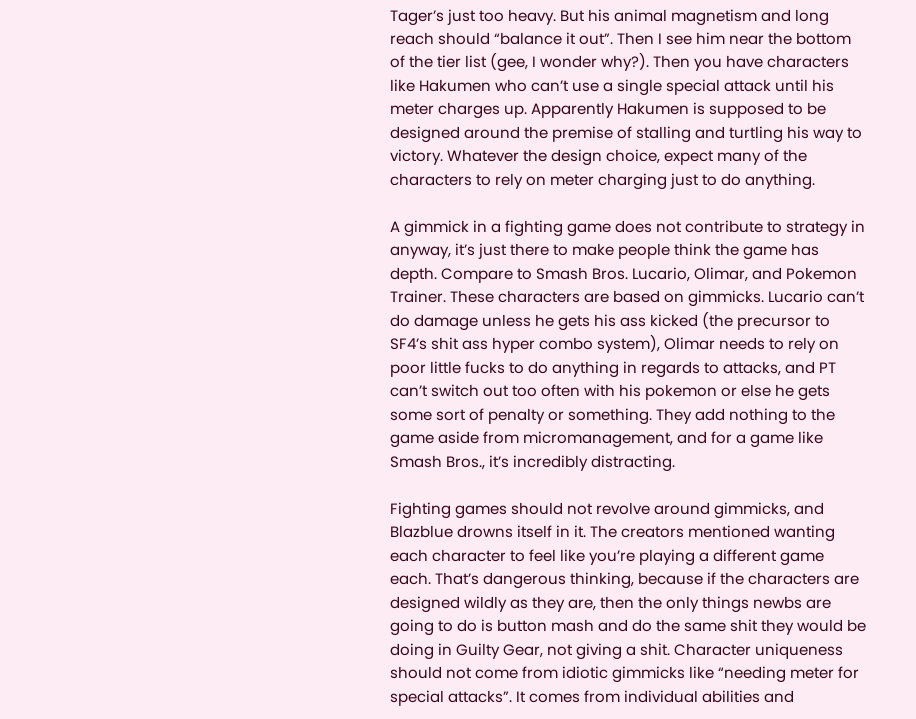Tager’s just too heavy. But his animal magnetism and long reach should “balance it out”. Then I see him near the bottom of the tier list (gee, I wonder why?). Then you have characters like Hakumen who can’t use a single special attack until his meter charges up. Apparently Hakumen is supposed to be designed around the premise of stalling and turtling his way to victory. Whatever the design choice, expect many of the characters to rely on meter charging just to do anything.

A gimmick in a fighting game does not contribute to strategy in anyway, it’s just there to make people think the game has depth. Compare to Smash Bros. Lucario, Olimar, and Pokemon Trainer. These characters are based on gimmicks. Lucario can’t do damage unless he gets his ass kicked (the precursor to SF4’s shit ass hyper combo system), Olimar needs to rely on poor little fucks to do anything in regards to attacks, and PT can’t switch out too often with his pokemon or else he gets some sort of penalty or something. They add nothing to the game aside from micromanagement, and for a game like Smash Bros., it’s incredibly distracting.

Fighting games should not revolve around gimmicks, and Blazblue drowns itself in it. The creators mentioned wanting each character to feel like you’re playing a different game each. That’s dangerous thinking, because if the characters are designed wildly as they are, then the only things newbs are going to do is button mash and do the same shit they would be doing in Guilty Gear, not giving a shit. Character uniqueness should not come from idiotic gimmicks like “needing meter for special attacks”. It comes from individual abilities and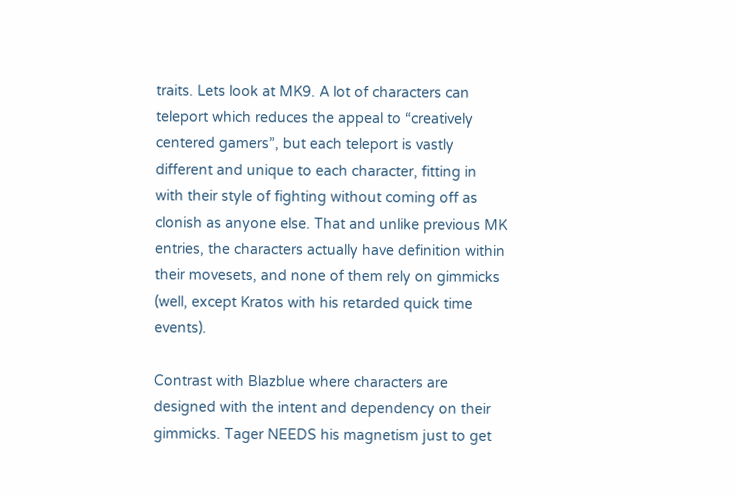traits. Lets look at MK9. A lot of characters can teleport which reduces the appeal to “creatively centered gamers”, but each teleport is vastly different and unique to each character, fitting in with their style of fighting without coming off as clonish as anyone else. That and unlike previous MK entries, the characters actually have definition within their movesets, and none of them rely on gimmicks (well, except Kratos with his retarded quick time events).

Contrast with Blazblue where characters are designed with the intent and dependency on their gimmicks. Tager NEEDS his magnetism just to get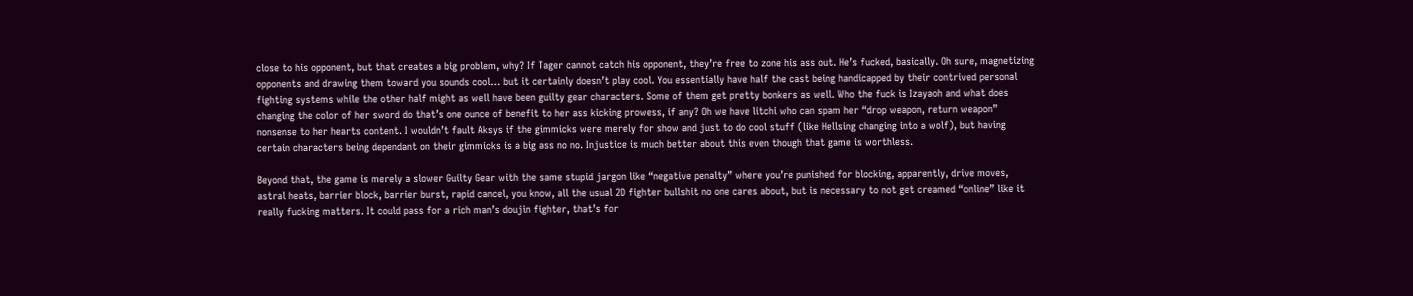close to his opponent, but that creates a big problem, why? If Tager cannot catch his opponent, they’re free to zone his ass out. He’s fucked, basically. Oh sure, magnetizing opponents and drawing them toward you sounds cool… but it certainly doesn’t play cool. You essentially have half the cast being handicapped by their contrived personal fighting systems while the other half might as well have been guilty gear characters. Some of them get pretty bonkers as well. Who the fuck is Izayaoh and what does changing the color of her sword do that’s one ounce of benefit to her ass kicking prowess, if any? Oh we have litchi who can spam her “drop weapon, return weapon” nonsense to her hearts content. I wouldn’t fault Aksys if the gimmicks were merely for show and just to do cool stuff (like Hellsing changing into a wolf), but having certain characters being dependant on their gimmicks is a big ass no no. Injustice is much better about this even though that game is worthless.

Beyond that, the game is merely a slower Guilty Gear with the same stupid jargon like “negative penalty” where you’re punished for blocking, apparently, drive moves, astral heats, barrier block, barrier burst, rapid cancel, you know, all the usual 2D fighter bullshit no one cares about, but is necessary to not get creamed “online” like it really fucking matters. It could pass for a rich man’s doujin fighter, that’s for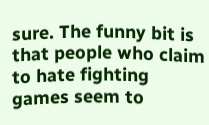sure. The funny bit is that people who claim to hate fighting games seem to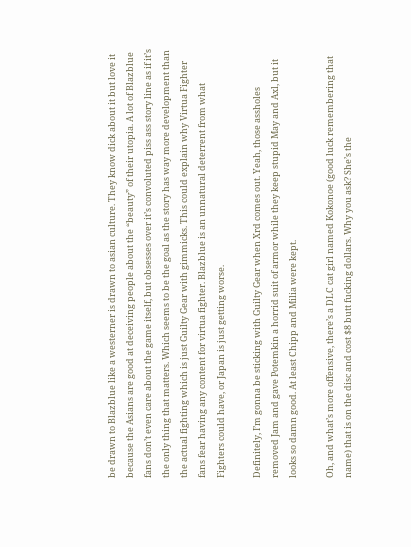be drawn to Blazblue like a westerner is drawn to asian culture. They know dick about it but love it because the Asians are good at deceiving people about the “beauty” of their utopia. A lot of Blazblue fans don’t even care about the game itself, but obsesses over it’s convoluted piss ass story line as if it’s the only thing that matters. Which seems to be the goal as the story has way more development than the actual fighting which is just Guilty Gear with gimmicks. This could explain why Virtua Fighter fans fear having any content for virtua fighter. Blazblue is an unnatural deterrent from what Fighters could have, or Japan is just getting worse.

Definitely, I’m gonna be sticking with Guilty Gear when Xrd comes out. Yeah, those assholes removed Jam and gave Potemkin a horrid suit of armor while they keep stupid May and Axl, but it looks so damn good. At least Chipp and Milia were kept.

Oh, and what’s more offensive, there’s a DLC cat girl named Kokonoe (good luck remembering that name) that is on the disc and cost $8 butt fucking dollars. Why you ask? She’s the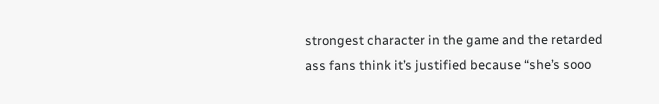strongest character in the game and the retarded ass fans think it’s justified because “she’s sooo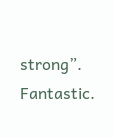strong”. Fantastic.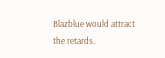Blazblue would attract the retards.